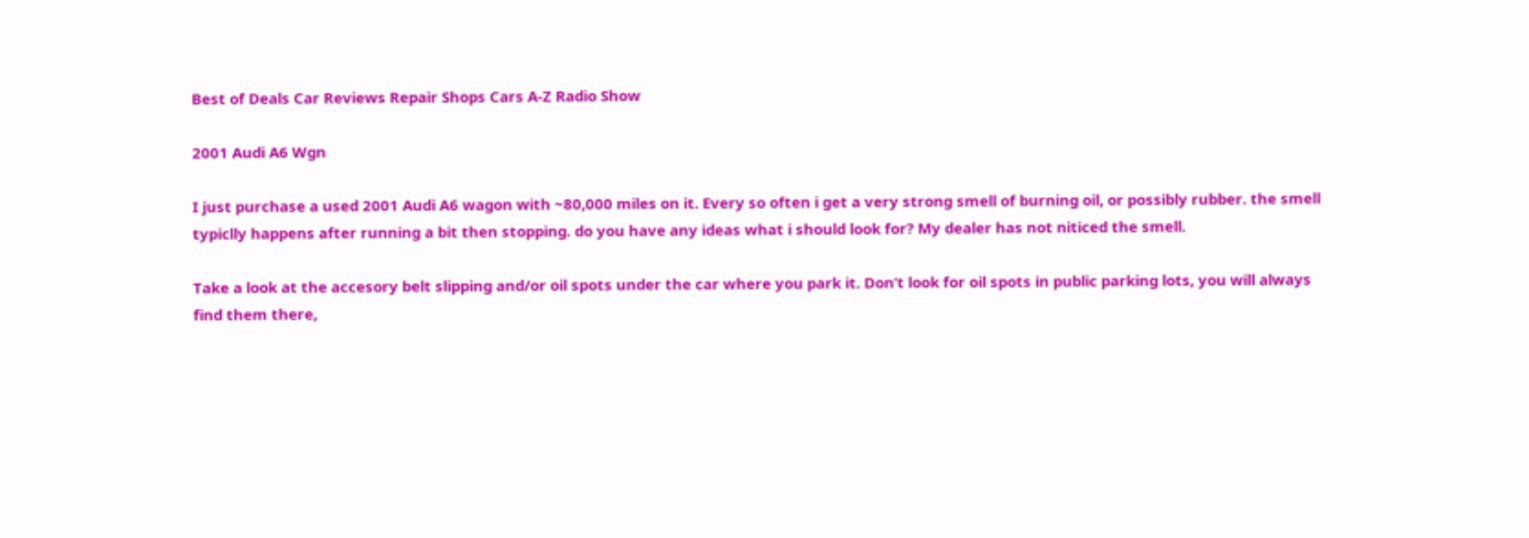Best of Deals Car Reviews Repair Shops Cars A-Z Radio Show

2001 Audi A6 Wgn

I just purchase a used 2001 Audi A6 wagon with ~80,000 miles on it. Every so often i get a very strong smell of burning oil, or possibly rubber. the smell typiclly happens after running a bit then stopping. do you have any ideas what i should look for? My dealer has not niticed the smell.

Take a look at the accesory belt slipping and/or oil spots under the car where you park it. Don’t look for oil spots in public parking lots, you will always find them there,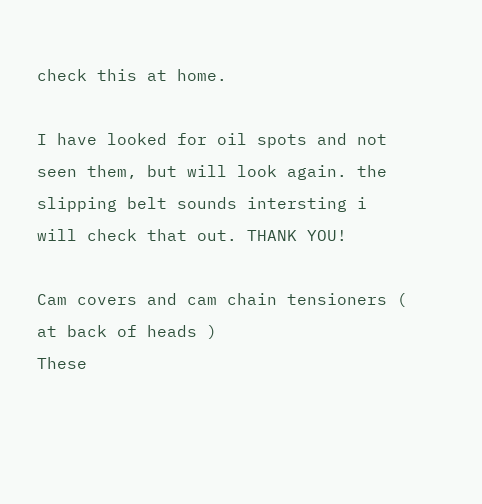check this at home.

I have looked for oil spots and not seen them, but will look again. the slipping belt sounds intersting i will check that out. THANK YOU!

Cam covers and cam chain tensioners ( at back of heads )
These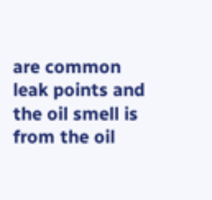are common leak points and the oil smell is from the oil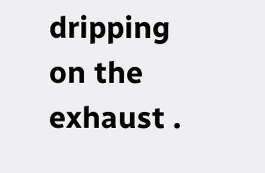dripping on the exhaust .